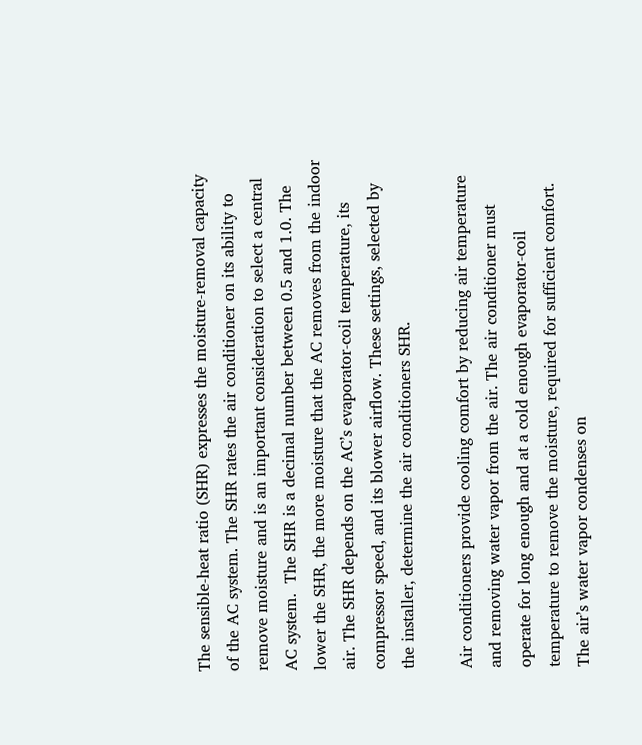The sensible-heat ratio (SHR) expresses the moisture-removal capacity of the AC system. The SHR rates the air conditioner on its ability to remove moisture and is an important consideration to select a central AC system.  The SHR is a decimal number between 0.5 and 1.0. The lower the SHR, the more moisture that the AC removes from the indoor air. The SHR depends on the AC’s evaporator-coil temperature, its compressor speed, and its blower airflow. These settings, selected by the installer, determine the air conditioners SHR.

Air conditioners provide cooling comfort by reducing air temperature and removing water vapor from the air. The air conditioner must operate for long enough and at a cold enough evaporator-coil temperature to remove the moisture, required for sufficient comfort. The air’s water vapor condenses on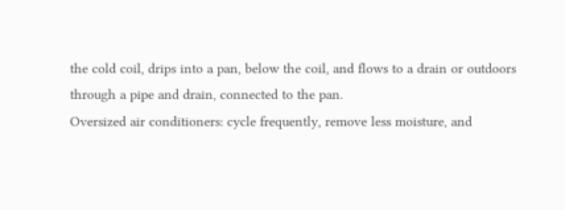the cold coil, drips into a pan, below the coil, and flows to a drain or outdoors through a pipe and drain, connected to the pan.
Oversized air conditioners: cycle frequently, remove less moisture, and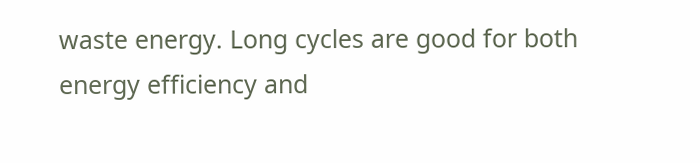waste energy. Long cycles are good for both energy efficiency and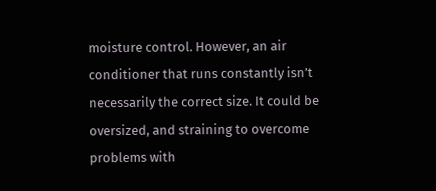moisture control. However, an air conditioner that runs constantly isn’t necessarily the correct size. It could be oversized, and straining to overcome problems with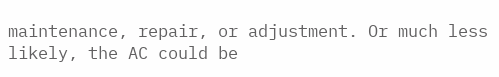maintenance, repair, or adjustment. Or much less likely, the AC could be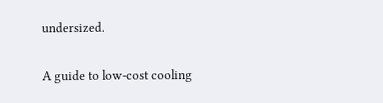undersized.

A guide to low-cost cooling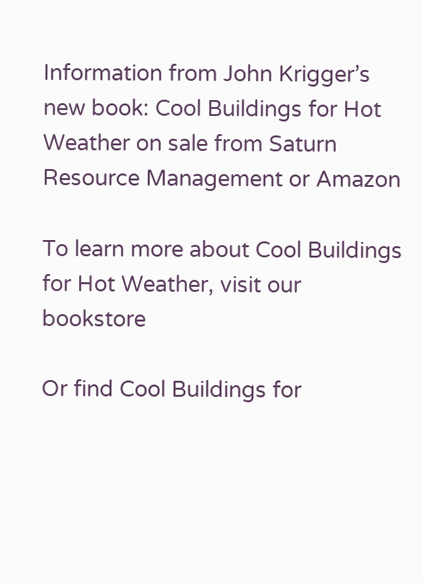Information from John Krigger’s new book: Cool Buildings for Hot Weather on sale from Saturn Resource Management or Amazon

To learn more about Cool Buildings for Hot Weather, visit our bookstore

Or find Cool Buildings for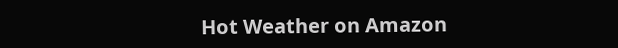Hot Weather on Amazon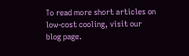To read more short articles on low-cost cooling, visit our blog page.